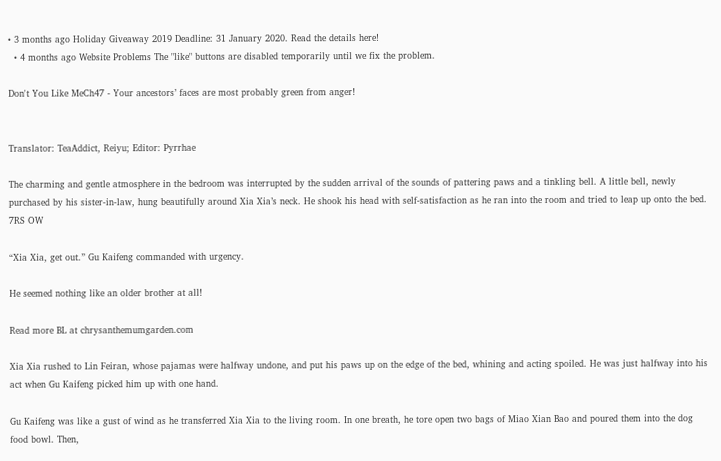• 3 months ago Holiday Giveaway 2019 Deadline: 31 January 2020. Read the details here!
  • 4 months ago Website Problems The "like" buttons are disabled temporarily until we fix the problem.

Don't You Like MeCh47 - Your ancestors’ faces are most probably green from anger!


Translator: TeaAddict, Reiyu; Editor: Pyrrhae

The charming and gentle atmosphere in the bedroom was interrupted by the sudden arrival of the sounds of pattering paws and a tinkling bell. A little bell, newly purchased by his sister-in-law, hung beautifully around Xia Xia’s neck. He shook his head with self-satisfaction as he ran into the room and tried to leap up onto the bed. 7RS OW

“Xia Xia, get out.” Gu Kaifeng commanded with urgency.

He seemed nothing like an older brother at all!

Read more BL at chrysanthemumgarden.com

Xia Xia rushed to Lin Feiran, whose pajamas were halfway undone, and put his paws up on the edge of the bed, whining and acting spoiled. He was just halfway into his act when Gu Kaifeng picked him up with one hand.

Gu Kaifeng was like a gust of wind as he transferred Xia Xia to the living room. In one breath, he tore open two bags of Miao Xian Bao and poured them into the dog food bowl. Then,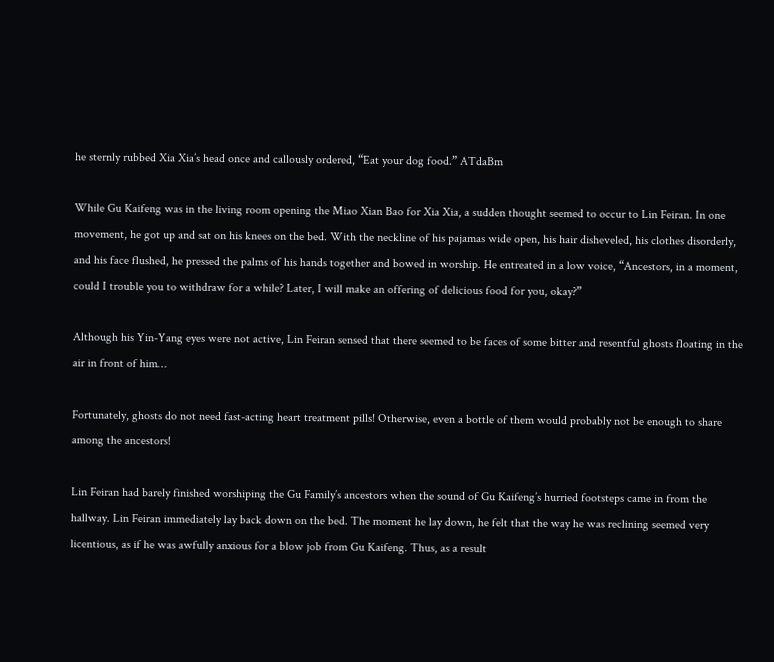he sternly rubbed Xia Xia’s head once and callously ordered, “Eat your dog food.” ATdaBm

While Gu Kaifeng was in the living room opening the Miao Xian Bao for Xia Xia, a sudden thought seemed to occur to Lin Feiran. In one movement, he got up and sat on his knees on the bed. With the neckline of his pajamas wide open, his hair disheveled, his clothes disorderly, and his face flushed, he pressed the palms of his hands together and bowed in worship. He entreated in a low voice, “Ancestors, in a moment, could I trouble you to withdraw for a while? Later, I will make an offering of delicious food for you, okay?”

Although his Yin-Yang eyes were not active, Lin Feiran sensed that there seemed to be faces of some bitter and resentful ghosts floating in the air in front of him…

Fortunately, ghosts do not need fast-acting heart treatment pills! Otherwise, even a bottle of them would probably not be enough to share among the ancestors!

Lin Feiran had barely finished worshiping the Gu Family’s ancestors when the sound of Gu Kaifeng’s hurried footsteps came in from the hallway. Lin Feiran immediately lay back down on the bed. The moment he lay down, he felt that the way he was reclining seemed very licentious, as if he was awfully anxious for a blow job from Gu Kaifeng. Thus, as a result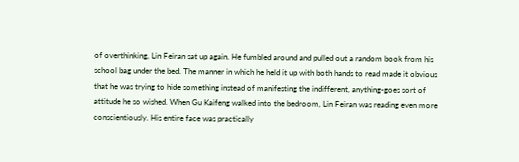of overthinking, Lin Feiran sat up again. He fumbled around and pulled out a random book from his school bag under the bed. The manner in which he held it up with both hands to read made it obvious that he was trying to hide something instead of manifesting the indifferent, anything-goes sort of attitude he so wished. When Gu Kaifeng walked into the bedroom, Lin Feiran was reading even more conscientiously. His entire face was practically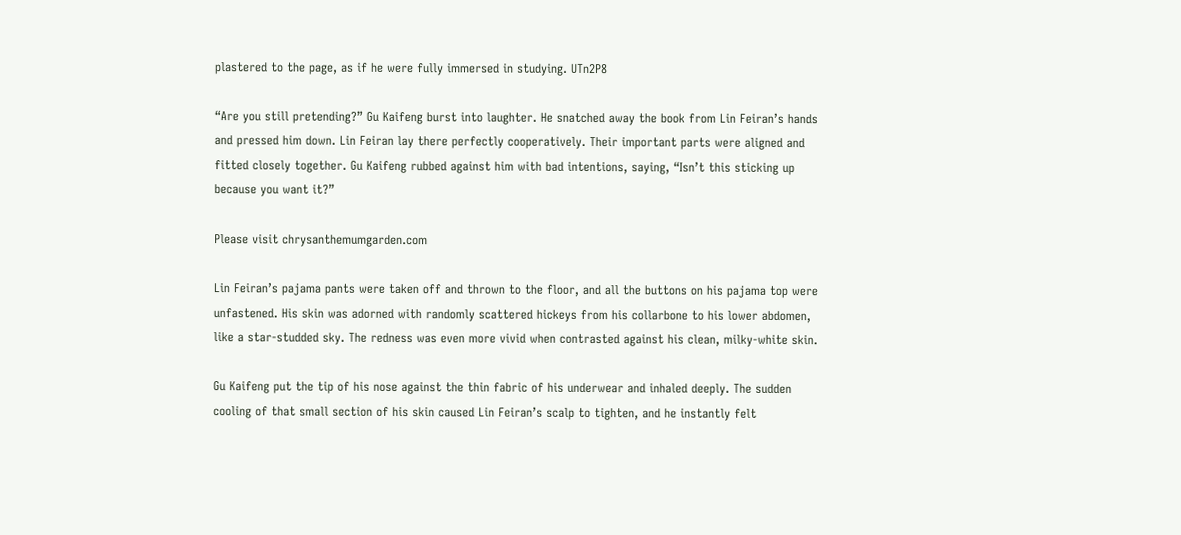plastered to the page, as if he were fully immersed in studying. UTn2P8

“Are you still pretending?” Gu Kaifeng burst into laughter. He snatched away the book from Lin Feiran’s hands and pressed him down. Lin Feiran lay there perfectly cooperatively. Their important parts were aligned and fitted closely together. Gu Kaifeng rubbed against him with bad intentions, saying, “Isn’t this sticking up because you want it?”

Please visit chrysanthemumgarden.com

Lin Feiran’s pajama pants were taken off and thrown to the floor, and all the buttons on his pajama top were unfastened. His skin was adorned with randomly scattered hickeys from his collarbone to his lower abdomen, like a star-studded sky. The redness was even more vivid when contrasted against his clean, milky-white skin.

Gu Kaifeng put the tip of his nose against the thin fabric of his underwear and inhaled deeply. The sudden cooling of that small section of his skin caused Lin Feiran’s scalp to tighten, and he instantly felt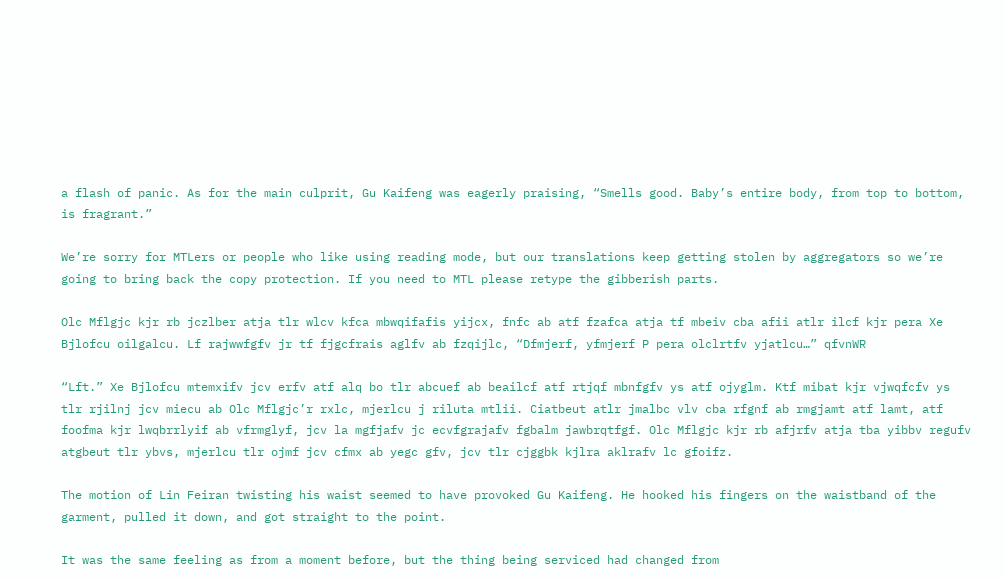a flash of panic. As for the main culprit, Gu Kaifeng was eagerly praising, “Smells good. Baby’s entire body, from top to bottom, is fragrant.”

We’re sorry for MTLers or people who like using reading mode, but our translations keep getting stolen by aggregators so we’re going to bring back the copy protection. If you need to MTL please retype the gibberish parts.

Olc Mflgjc kjr rb jczlber atja tlr wlcv kfca mbwqifafis yijcx, fnfc ab atf fzafca atja tf mbeiv cba afii atlr ilcf kjr pera Xe Bjlofcu oilgalcu. Lf rajwwfgfv jr tf fjgcfrais aglfv ab fzqijlc, “Dfmjerf, yfmjerf P pera olclrtfv yjatlcu…” qfvnWR

“Lft.” Xe Bjlofcu mtemxifv jcv erfv atf alq bo tlr abcuef ab beailcf atf rtjqf mbnfgfv ys atf ojyglm. Ktf mibat kjr vjwqfcfv ys tlr rjilnj jcv miecu ab Olc Mflgjc’r rxlc, mjerlcu j riluta mtlii. Ciatbeut atlr jmalbc vlv cba rfgnf ab rmgjamt atf lamt, atf foofma kjr lwqbrrlyif ab vfrmglyf, jcv la mgfjafv jc ecvfgrajafv fgbalm jawbrqtfgf. Olc Mflgjc kjr rb afjrfv atja tba yibbv regufv atgbeut tlr ybvs, mjerlcu tlr ojmf jcv cfmx ab yegc gfv, jcv tlr cjggbk kjlra aklrafv lc gfoifz.

The motion of Lin Feiran twisting his waist seemed to have provoked Gu Kaifeng. He hooked his fingers on the waistband of the garment, pulled it down, and got straight to the point.

It was the same feeling as from a moment before, but the thing being serviced had changed from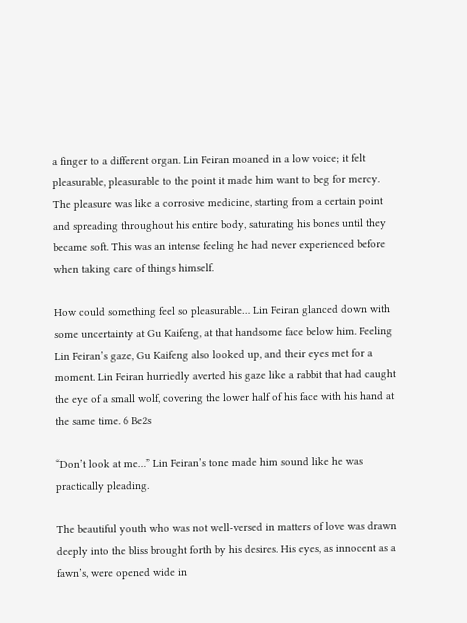a finger to a different organ. Lin Feiran moaned in a low voice; it felt pleasurable, pleasurable to the point it made him want to beg for mercy. The pleasure was like a corrosive medicine, starting from a certain point and spreading throughout his entire body, saturating his bones until they became soft. This was an intense feeling he had never experienced before when taking care of things himself.

How could something feel so pleasurable… Lin Feiran glanced down with some uncertainty at Gu Kaifeng, at that handsome face below him. Feeling Lin Feiran’s gaze, Gu Kaifeng also looked up, and their eyes met for a moment. Lin Feiran hurriedly averted his gaze like a rabbit that had caught the eye of a small wolf, covering the lower half of his face with his hand at the same time. 6 Be2s

“Don’t look at me…” Lin Feiran’s tone made him sound like he was practically pleading.

The beautiful youth who was not well-versed in matters of love was drawn deeply into the bliss brought forth by his desires. His eyes, as innocent as a fawn’s, were opened wide in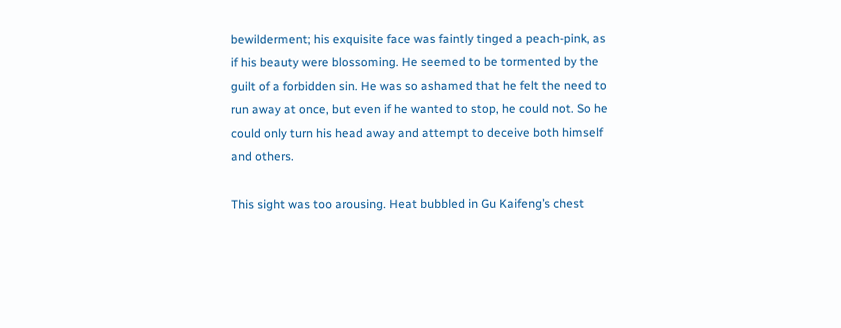bewilderment; his exquisite face was faintly tinged a peach-pink, as if his beauty were blossoming. He seemed to be tormented by the guilt of a forbidden sin. He was so ashamed that he felt the need to run away at once, but even if he wanted to stop, he could not. So he could only turn his head away and attempt to deceive both himself and others.

This sight was too arousing. Heat bubbled in Gu Kaifeng’s chest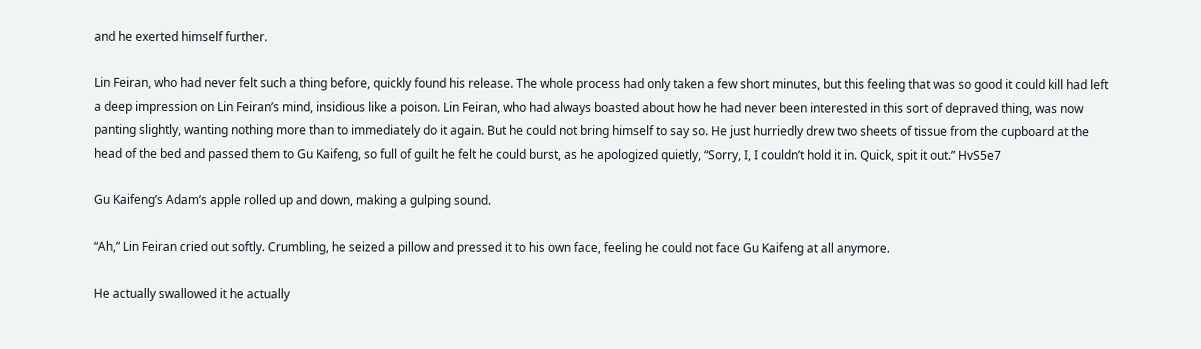and he exerted himself further.

Lin Feiran, who had never felt such a thing before, quickly found his release. The whole process had only taken a few short minutes, but this feeling that was so good it could kill had left a deep impression on Lin Feiran’s mind, insidious like a poison. Lin Feiran, who had always boasted about how he had never been interested in this sort of depraved thing, was now panting slightly, wanting nothing more than to immediately do it again. But he could not bring himself to say so. He just hurriedly drew two sheets of tissue from the cupboard at the head of the bed and passed them to Gu Kaifeng, so full of guilt he felt he could burst, as he apologized quietly, “Sorry, I, I couldn’t hold it in. Quick, spit it out.” HvS5e7

Gu Kaifeng’s Adam’s apple rolled up and down, making a gulping sound.

“Ah,” Lin Feiran cried out softly. Crumbling, he seized a pillow and pressed it to his own face, feeling he could not face Gu Kaifeng at all anymore.

He actually swallowed it he actually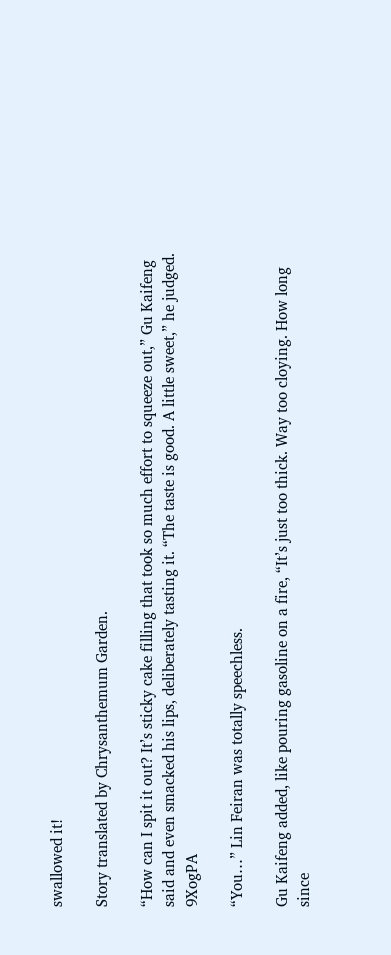swallowed it!

Story translated by Chrysanthemum Garden.

“How can I spit it out? It’s sticky cake filling that took so much effort to squeeze out,” Gu Kaifeng said and even smacked his lips, deliberately tasting it. “The taste is good. A little sweet,” he judged. 9XogPA

“You…” Lin Feiran was totally speechless.

Gu Kaifeng added, like pouring gasoline on a fire, “It’s just too thick. Way too cloying. How long since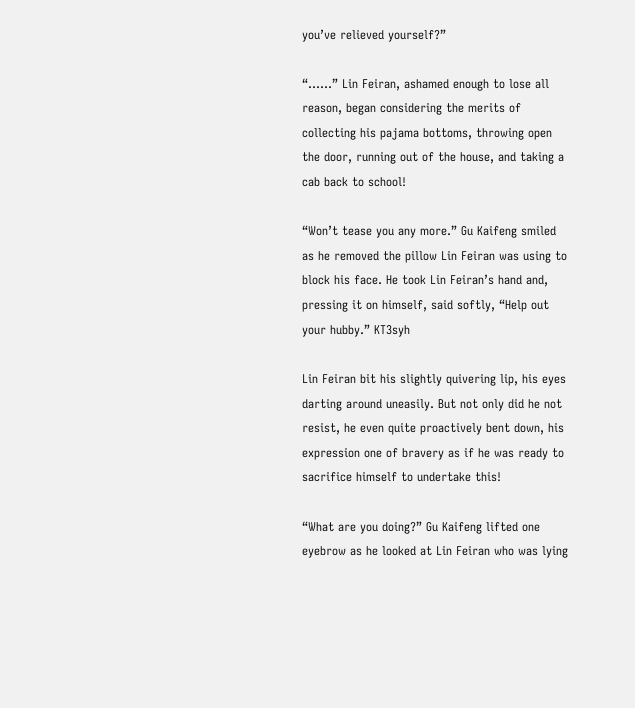you’ve relieved yourself?”

“……” Lin Feiran, ashamed enough to lose all reason, began considering the merits of collecting his pajama bottoms, throwing open the door, running out of the house, and taking a cab back to school!

“Won’t tease you any more.” Gu Kaifeng smiled as he removed the pillow Lin Feiran was using to block his face. He took Lin Feiran’s hand and, pressing it on himself, said softly, “Help out your hubby.” KT3syh

Lin Feiran bit his slightly quivering lip, his eyes darting around uneasily. But not only did he not resist, he even quite proactively bent down, his expression one of bravery as if he was ready to sacrifice himself to undertake this!

“What are you doing?” Gu Kaifeng lifted one eyebrow as he looked at Lin Feiran who was lying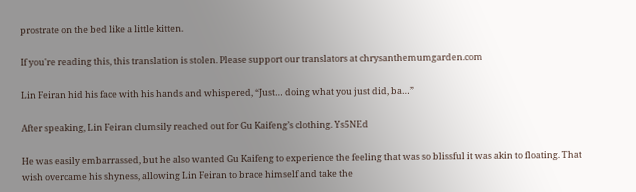prostrate on the bed like a little kitten.

If you're reading this, this translation is stolen. Please support our translators at chrysanthemumgarden.com

Lin Feiran hid his face with his hands and whispered, “Just… doing what you just did, ba…”

After speaking, Lin Feiran clumsily reached out for Gu Kaifeng’s clothing. Ys5NEd

He was easily embarrassed, but he also wanted Gu Kaifeng to experience the feeling that was so blissful it was akin to floating. That wish overcame his shyness, allowing Lin Feiran to brace himself and take the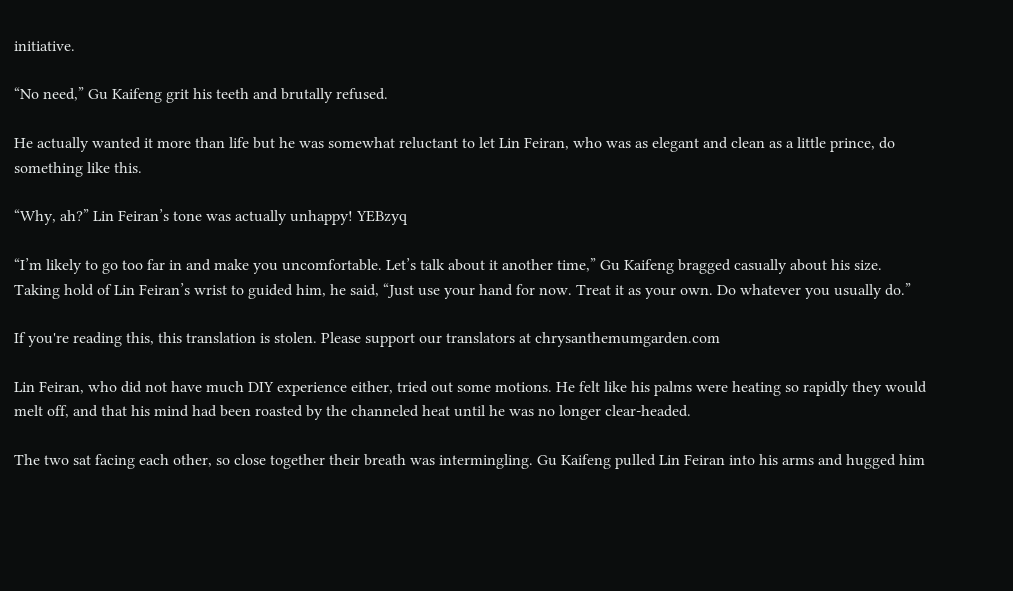initiative.

“No need,” Gu Kaifeng grit his teeth and brutally refused.

He actually wanted it more than life but he was somewhat reluctant to let Lin Feiran, who was as elegant and clean as a little prince, do something like this.

“Why, ah?” Lin Feiran’s tone was actually unhappy! YEBzyq

“I’m likely to go too far in and make you uncomfortable. Let’s talk about it another time,” Gu Kaifeng bragged casually about his size. Taking hold of Lin Feiran’s wrist to guided him, he said, “Just use your hand for now. Treat it as your own. Do whatever you usually do.”

If you're reading this, this translation is stolen. Please support our translators at chrysanthemumgarden.com

Lin Feiran, who did not have much DIY experience either, tried out some motions. He felt like his palms were heating so rapidly they would melt off, and that his mind had been roasted by the channeled heat until he was no longer clear-headed.

The two sat facing each other, so close together their breath was intermingling. Gu Kaifeng pulled Lin Feiran into his arms and hugged him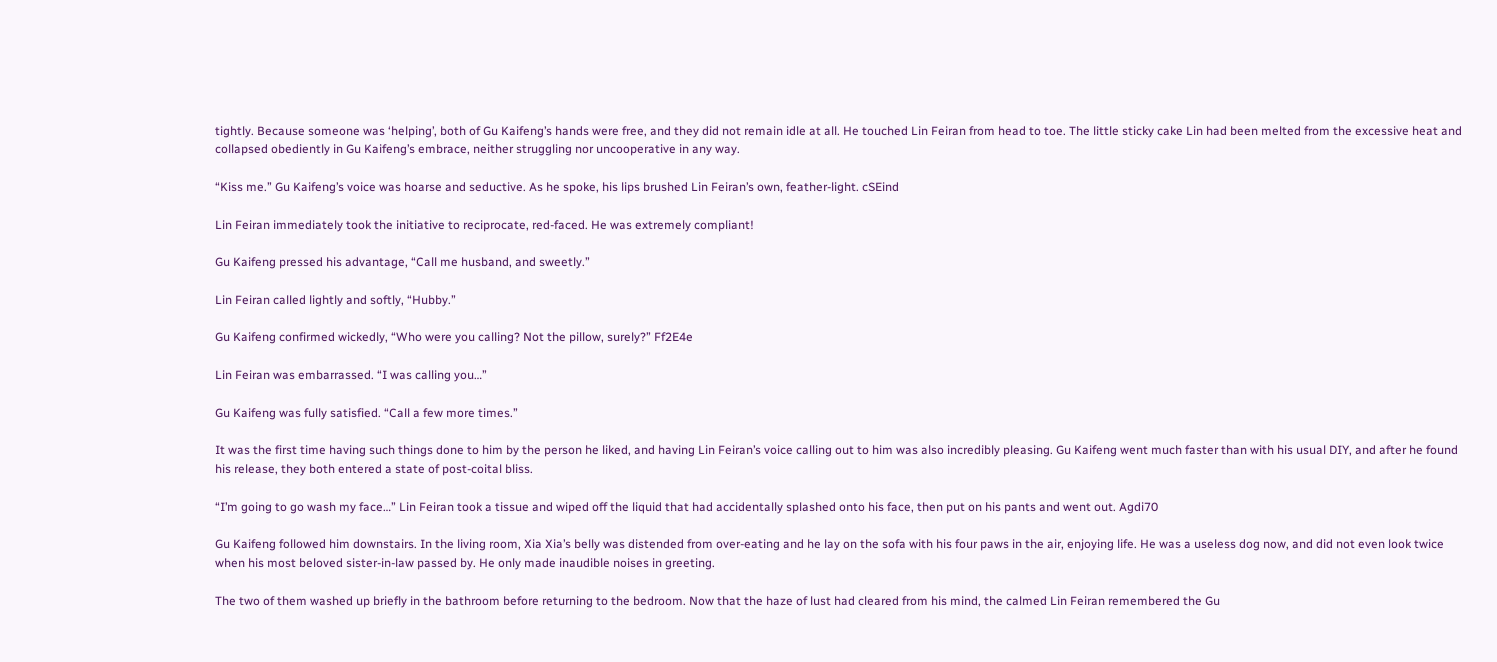tightly. Because someone was ‘helping’, both of Gu Kaifeng’s hands were free, and they did not remain idle at all. He touched Lin Feiran from head to toe. The little sticky cake Lin had been melted from the excessive heat and collapsed obediently in Gu Kaifeng’s embrace, neither struggling nor uncooperative in any way.

“Kiss me.” Gu Kaifeng’s voice was hoarse and seductive. As he spoke, his lips brushed Lin Feiran’s own, feather-light. cSEind

Lin Feiran immediately took the initiative to reciprocate, red-faced. He was extremely compliant!

Gu Kaifeng pressed his advantage, “Call me husband, and sweetly.”

Lin Feiran called lightly and softly, “Hubby.”

Gu Kaifeng confirmed wickedly, “Who were you calling? Not the pillow, surely?” Ff2E4e

Lin Feiran was embarrassed. “I was calling you…”

Gu Kaifeng was fully satisfied. “Call a few more times.”

It was the first time having such things done to him by the person he liked, and having Lin Feiran’s voice calling out to him was also incredibly pleasing. Gu Kaifeng went much faster than with his usual DIY, and after he found his release, they both entered a state of post-coital bliss.

“I’m going to go wash my face…” Lin Feiran took a tissue and wiped off the liquid that had accidentally splashed onto his face, then put on his pants and went out. Agdi70

Gu Kaifeng followed him downstairs. In the living room, Xia Xia’s belly was distended from over-eating and he lay on the sofa with his four paws in the air, enjoying life. He was a useless dog now, and did not even look twice when his most beloved sister-in-law passed by. He only made inaudible noises in greeting.

The two of them washed up briefly in the bathroom before returning to the bedroom. Now that the haze of lust had cleared from his mind, the calmed Lin Feiran remembered the Gu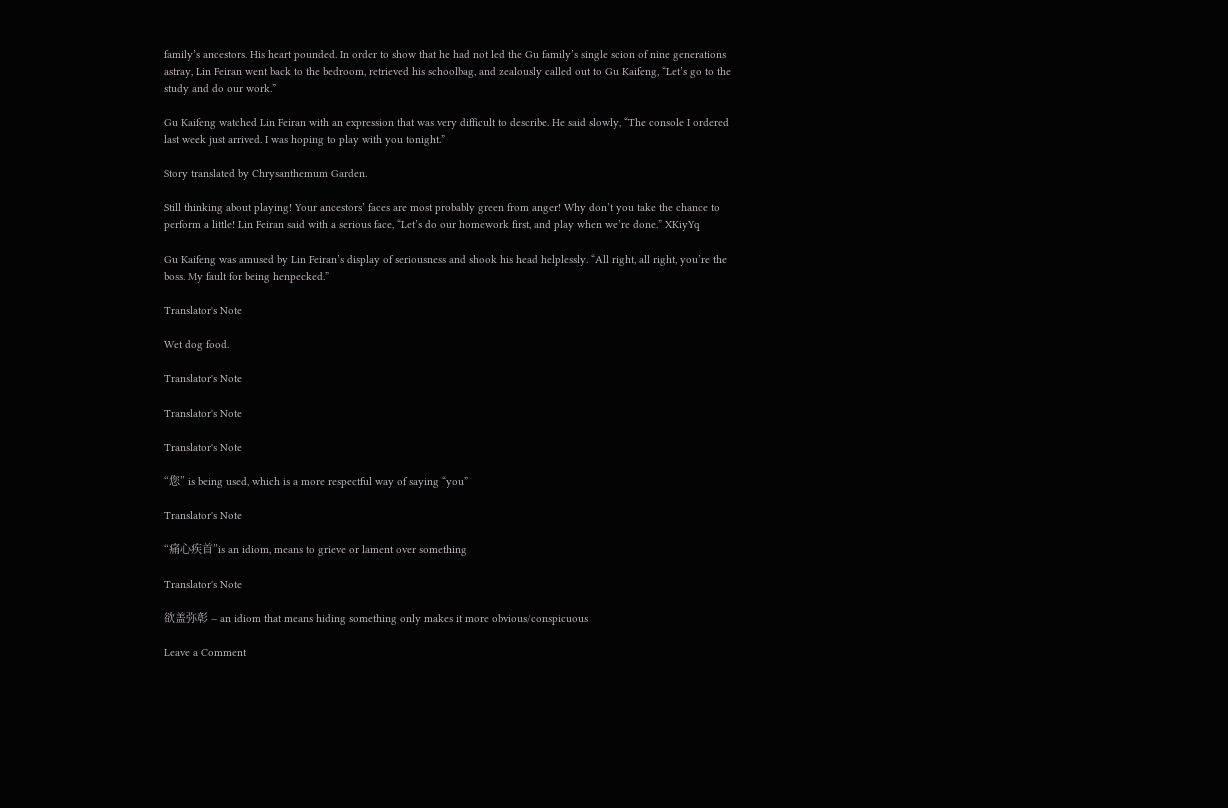family’s ancestors. His heart pounded. In order to show that he had not led the Gu family’s single scion of nine generations astray, Lin Feiran went back to the bedroom, retrieved his schoolbag, and zealously called out to Gu Kaifeng, “Let’s go to the study and do our work.”

Gu Kaifeng watched Lin Feiran with an expression that was very difficult to describe. He said slowly, “The console I ordered last week just arrived. I was hoping to play with you tonight.”

Story translated by Chrysanthemum Garden.

Still thinking about playing! Your ancestors’ faces are most probably green from anger! Why don’t you take the chance to perform a little! Lin Feiran said with a serious face, “Let’s do our homework first, and play when we’re done.” XKiyYq

Gu Kaifeng was amused by Lin Feiran’s display of seriousness and shook his head helplessly. “All right, all right, you’re the boss. My fault for being henpecked.”

Translator's Note

Wet dog food.

Translator's Note

Translator's Note

Translator's Note

“您” is being used, which is a more respectful way of saying “you”

Translator's Note

“痛心疾首”is an idiom, means to grieve or lament over something

Translator's Note

欲盖弥彰 – an idiom that means hiding something only makes it more obvious/conspicuous

Leave a Comment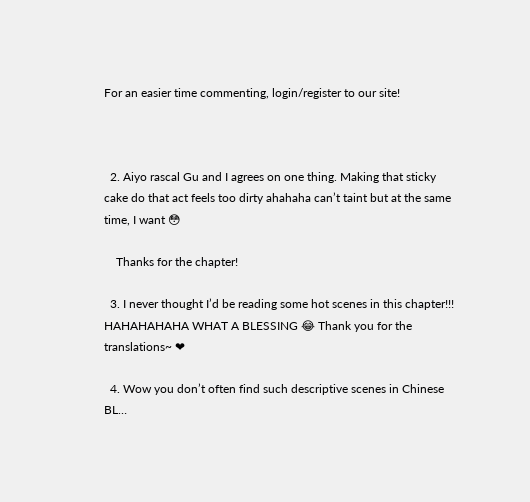For an easier time commenting, login/register to our site!



  2. Aiyo rascal Gu and I agrees on one thing. Making that sticky cake do that act feels too dirty ahahaha can’t taint but at the same time, I want 😳

    Thanks for the chapter!

  3. I never thought I’d be reading some hot scenes in this chapter!!! HAHAHAHAHA WHAT A BLESSING 😂 Thank you for the translations~ ❤

  4. Wow you don’t often find such descriptive scenes in Chinese BL…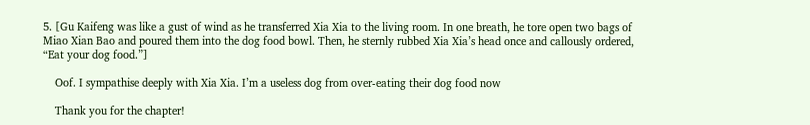5. [Gu Kaifeng was like a gust of wind as he transferred Xia Xia to the living room. In one breath, he tore open two bags of Miao Xian Bao and poured them into the dog food bowl. Then, he sternly rubbed Xia Xia’s head once and callously ordered, “Eat your dog food.”]

    Oof. I sympathise deeply with Xia Xia. I’m a useless dog from over-eating their dog food now

    Thank you for the chapter!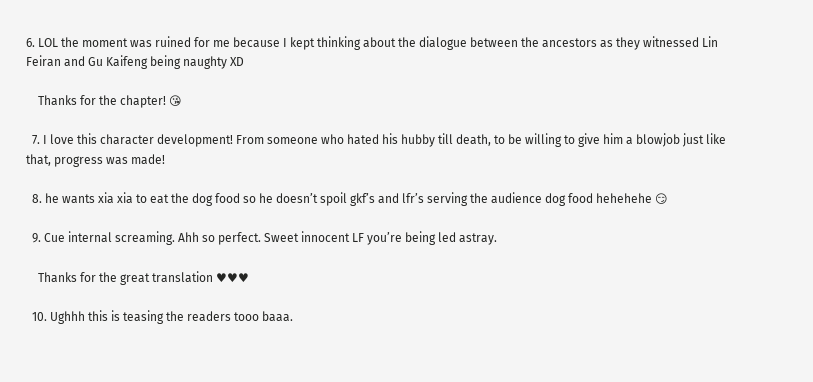6. LOL the moment was ruined for me because I kept thinking about the dialogue between the ancestors as they witnessed Lin Feiran and Gu Kaifeng being naughty XD

    Thanks for the chapter! 😘

  7. I love this character development! From someone who hated his hubby till death, to be willing to give him a blowjob just like that, progress was made!

  8. he wants xia xia to eat the dog food so he doesn’t spoil gkf’s and lfr’s serving the audience dog food hehehehe 😏

  9. Cue internal screaming. Ahh so perfect. Sweet innocent LF you’re being led astray.

    Thanks for the great translation ♥♥♥

  10. Ughhh this is teasing the readers tooo baaa.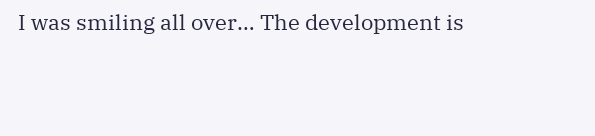I was smiling all over… The development is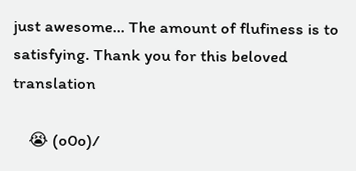just awesome… The amount of flufiness is to satisfying. Thank you for this beloved translation

    😭 (o0o)/